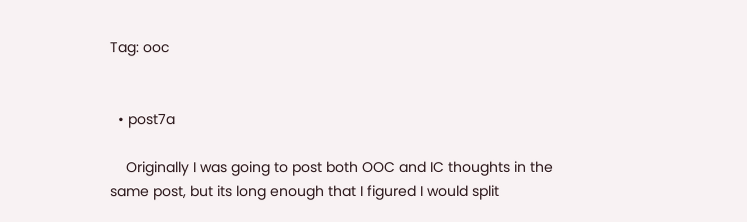Tag: ooc


  • post7a

    Originally I was going to post both OOC and IC thoughts in the same post, but its long enough that I figured I would split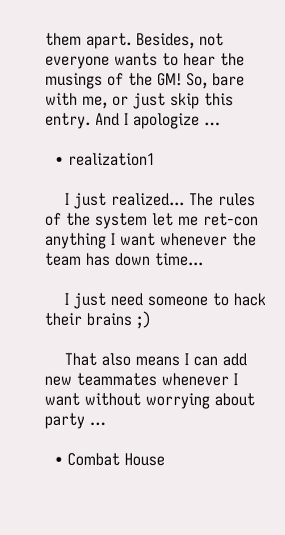them apart. Besides, not everyone wants to hear the musings of the GM! So, bare with me, or just skip this entry. And I apologize …

  • realization1

    I just realized... The rules of the system let me ret-con anything I want whenever the team has down time...

    I just need someone to hack their brains ;)

    That also means I can add new teammates whenever I want without worrying about party …

  • Combat House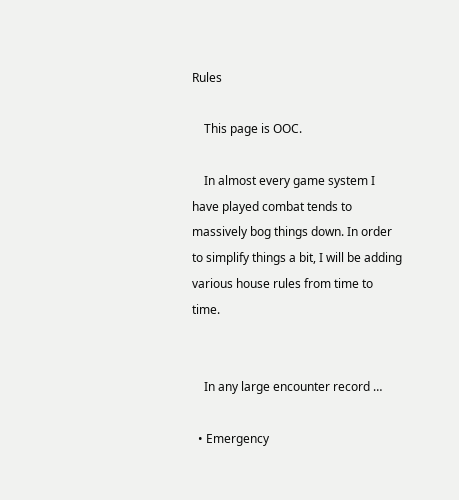Rules

    This page is OOC.

    In almost every game system I have played combat tends to massively bog things down. In order to simplify things a bit, I will be adding various house rules from time to time.


    In any large encounter record …

  • Emergency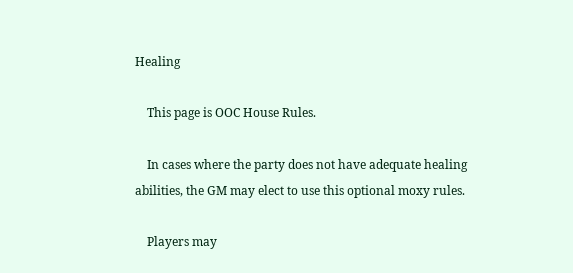Healing

    This page is OOC House Rules.

    In cases where the party does not have adequate healing abilities, the GM may elect to use this optional moxy rules.

    Players may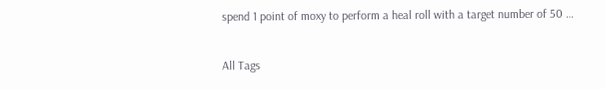spend 1 point of moxy to perform a heal roll with a target number of 50 …

All Tags